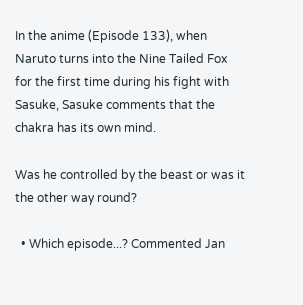In the anime (Episode 133), when Naruto turns into the Nine Tailed Fox for the first time during his fight with Sasuke, Sasuke comments that the chakra has its own mind.

Was he controlled by the beast or was it the other way round?

  • Which episode...? Commented Jan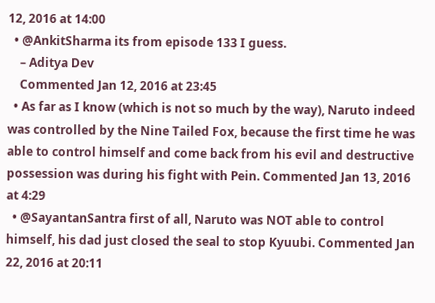12, 2016 at 14:00
  • @AnkitSharma its from episode 133 I guess.
    – Aditya Dev
    Commented Jan 12, 2016 at 23:45
  • As far as I know (which is not so much by the way), Naruto indeed was controlled by the Nine Tailed Fox, because the first time he was able to control himself and come back from his evil and destructive possession was during his fight with Pein. Commented Jan 13, 2016 at 4:29
  • @SayantanSantra first of all, Naruto was NOT able to control himself, his dad just closed the seal to stop Kyuubi. Commented Jan 22, 2016 at 20:11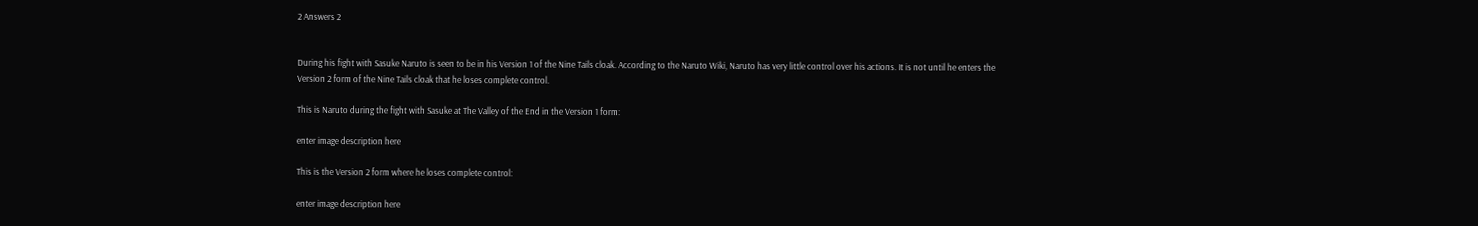2 Answers 2


During his fight with Sasuke Naruto is seen to be in his Version 1 of the Nine Tails cloak. According to the Naruto Wiki, Naruto has very little control over his actions. It is not until he enters the Version 2 form of the Nine Tails cloak that he loses complete control.

This is Naruto during the fight with Sasuke at The Valley of the End in the Version 1 form:

enter image description here

This is the Version 2 form where he loses complete control:

enter image description here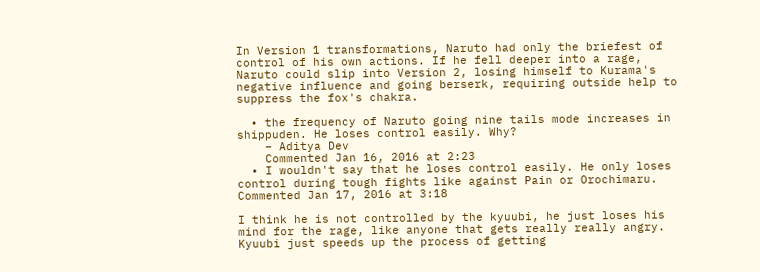In Version 1 transformations, Naruto had only the briefest of control of his own actions. If he fell deeper into a rage, Naruto could slip into Version 2, losing himself to Kurama's negative influence and going berserk, requiring outside help to suppress the fox's chakra.

  • the frequency of Naruto going nine tails mode increases in shippuden. He loses control easily. Why?
    – Aditya Dev
    Commented Jan 16, 2016 at 2:23
  • I wouldn't say that he loses control easily. He only loses control during tough fights like against Pain or Orochimaru. Commented Jan 17, 2016 at 3:18

I think he is not controlled by the kyuubi, he just loses his mind for the rage, like anyone that gets really really angry. Kyuubi just speeds up the process of getting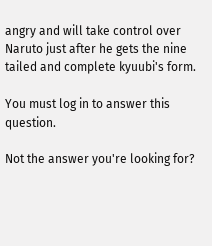angry and will take control over Naruto just after he gets the nine tailed and complete kyuubi's form.

You must log in to answer this question.

Not the answer you're looking for?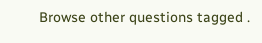Browse other questions tagged .